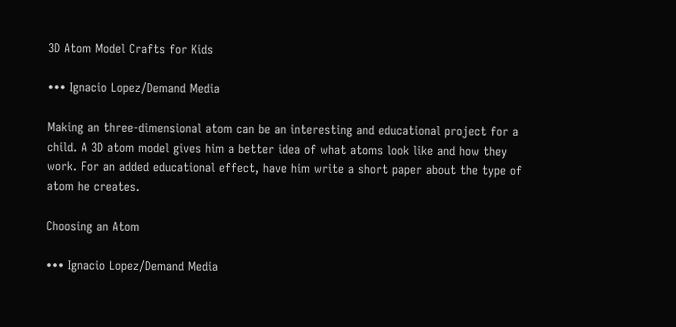3D Atom Model Crafts for Kids

••• Ignacio Lopez/Demand Media

Making an three-dimensional atom can be an interesting and educational project for a child. A 3D atom model gives him a better idea of what atoms look like and how they work. For an added educational effect, have him write a short paper about the type of atom he creates.

Choosing an Atom

••• Ignacio Lopez/Demand Media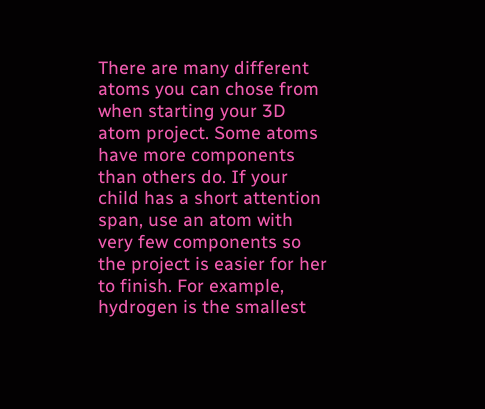There are many different atoms you can chose from when starting your 3D atom project. Some atoms have more components than others do. If your child has a short attention span, use an atom with very few components so the project is easier for her to finish. For example, hydrogen is the smallest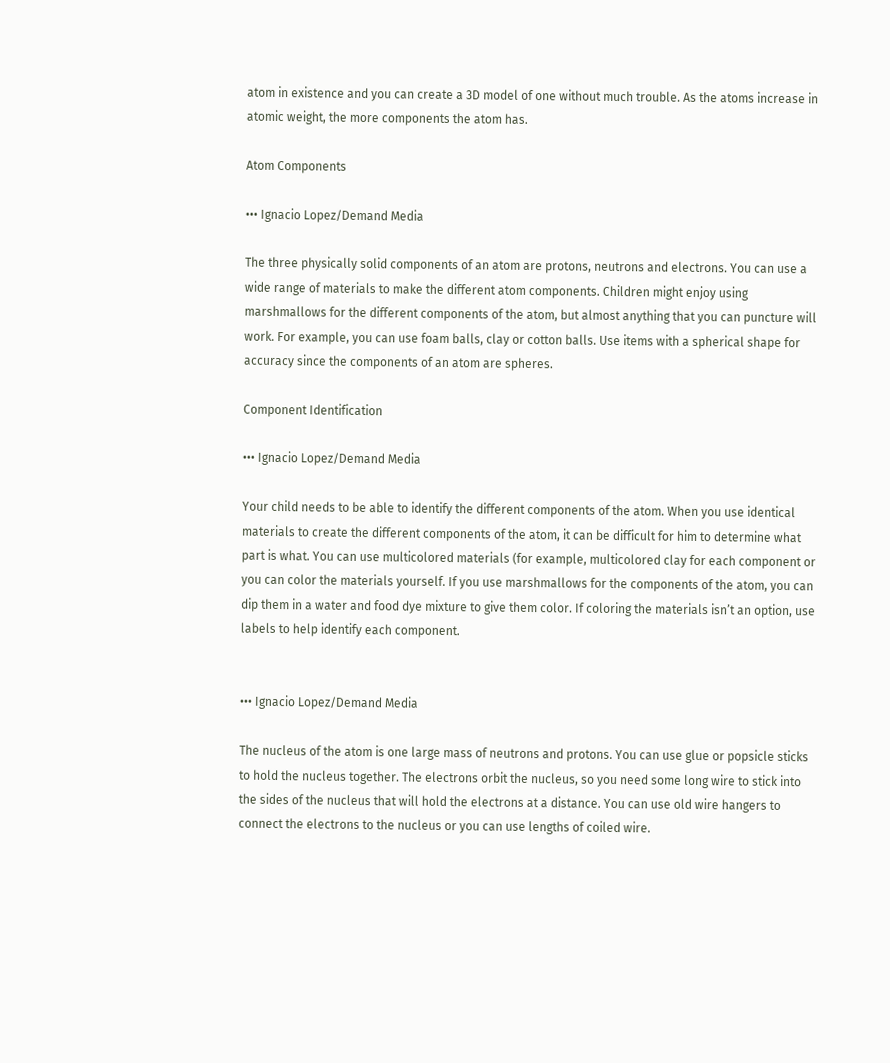atom in existence and you can create a 3D model of one without much trouble. As the atoms increase in atomic weight, the more components the atom has.

Atom Components

••• Ignacio Lopez/Demand Media

The three physically solid components of an atom are protons, neutrons and electrons. You can use a wide range of materials to make the different atom components. Children might enjoy using marshmallows for the different components of the atom, but almost anything that you can puncture will work. For example, you can use foam balls, clay or cotton balls. Use items with a spherical shape for accuracy since the components of an atom are spheres.

Component Identification

••• Ignacio Lopez/Demand Media

Your child needs to be able to identify the different components of the atom. When you use identical materials to create the different components of the atom, it can be difficult for him to determine what part is what. You can use multicolored materials (for example, multicolored clay for each component or you can color the materials yourself. If you use marshmallows for the components of the atom, you can dip them in a water and food dye mixture to give them color. If coloring the materials isn’t an option, use labels to help identify each component.


••• Ignacio Lopez/Demand Media

The nucleus of the atom is one large mass of neutrons and protons. You can use glue or popsicle sticks to hold the nucleus together. The electrons orbit the nucleus, so you need some long wire to stick into the sides of the nucleus that will hold the electrons at a distance. You can use old wire hangers to connect the electrons to the nucleus or you can use lengths of coiled wire.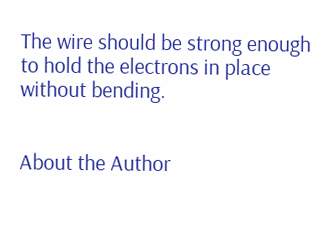The wire should be strong enough to hold the electrons in place without bending.


About the Author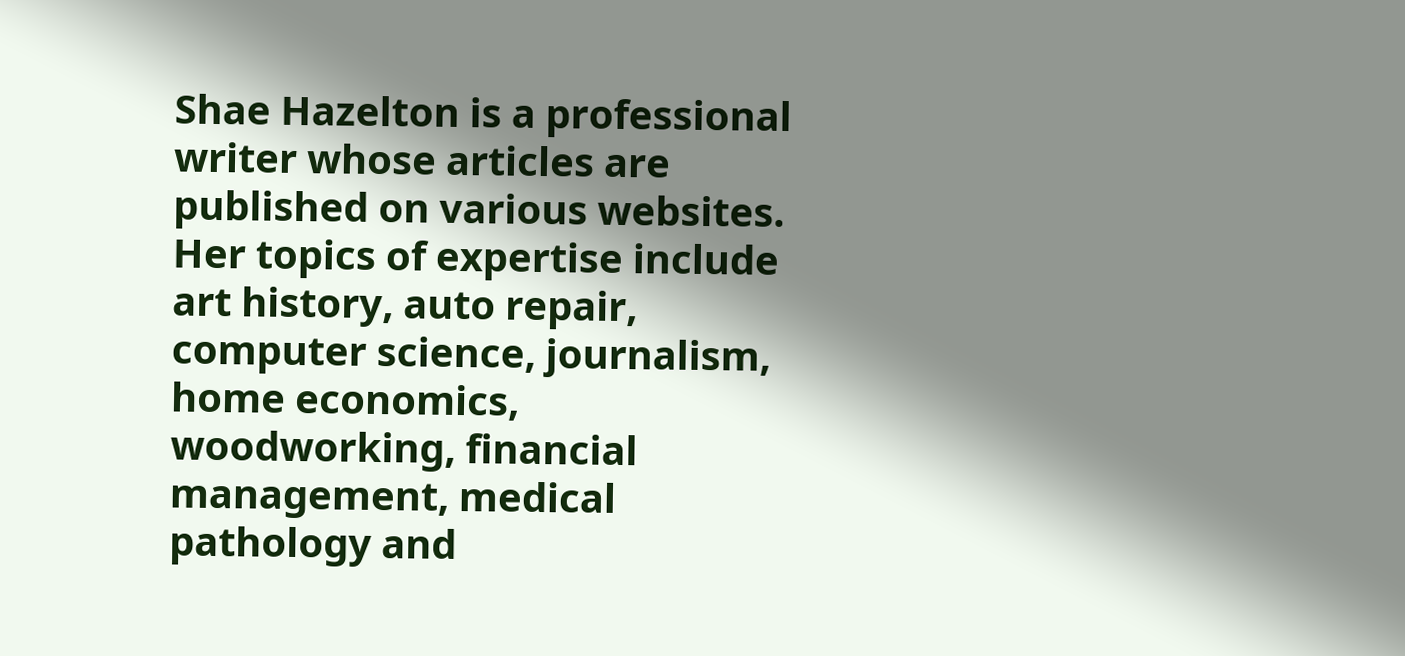Shae Hazelton is a professional writer whose articles are published on various websites. Her topics of expertise include art history, auto repair, computer science, journalism, home economics, woodworking, financial management, medical pathology and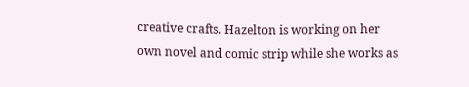creative crafts. Hazelton is working on her own novel and comic strip while she works as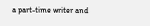a part-time writer and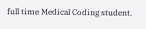full time Medical Coding student.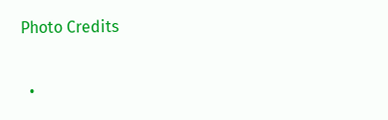Photo Credits

  •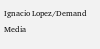Ignacio Lopez/Demand Media